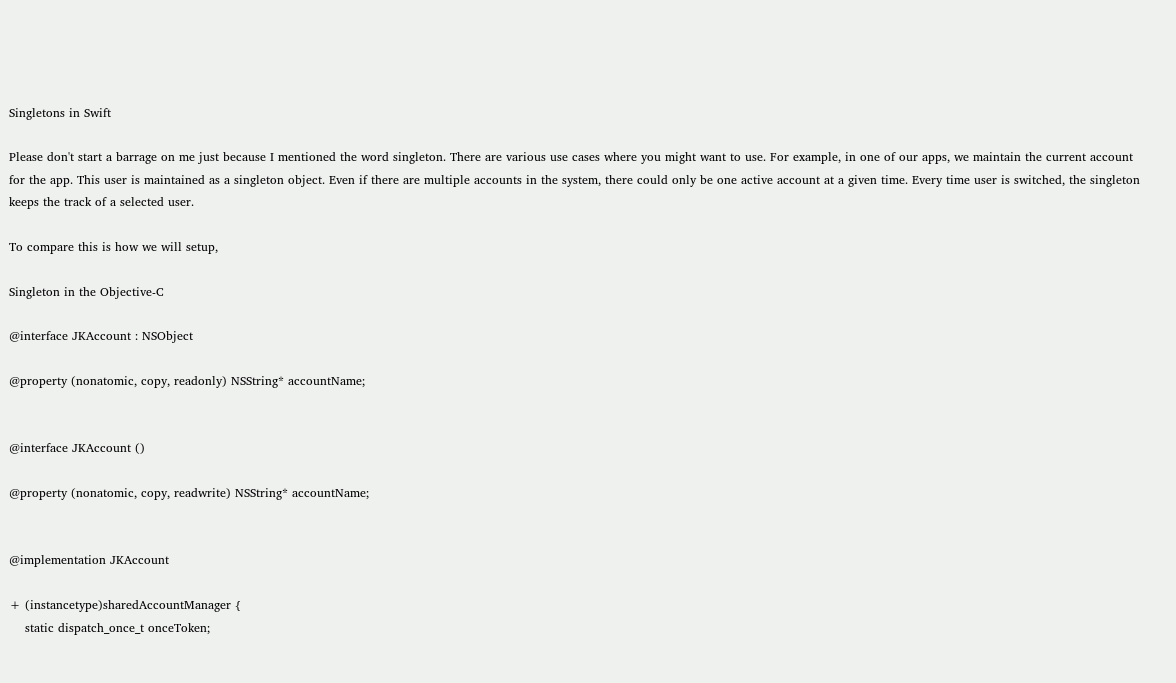Singletons in Swift

Please don't start a barrage on me just because I mentioned the word singleton. There are various use cases where you might want to use. For example, in one of our apps, we maintain the current account for the app. This user is maintained as a singleton object. Even if there are multiple accounts in the system, there could only be one active account at a given time. Every time user is switched, the singleton keeps the track of a selected user.

To compare this is how we will setup,

Singleton in the Objective-C

@interface JKAccount : NSObject

@property (nonatomic, copy, readonly) NSString* accountName;


@interface JKAccount ()

@property (nonatomic, copy, readwrite) NSString* accountName;


@implementation JKAccount

+ (instancetype)sharedAccountManager {
    static dispatch_once_t onceToken;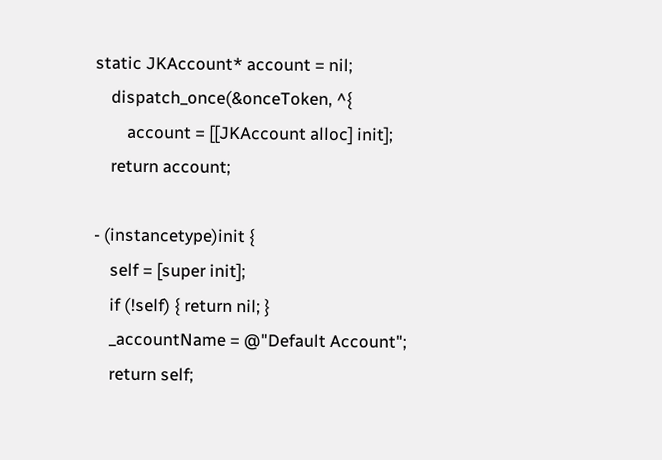static JKAccount* account = nil;
    dispatch_once(&onceToken, ^{
        account = [[JKAccount alloc] init];
    return account;

- (instancetype)init {
    self = [super init];
    if (!self) { return nil; }
    _accountName = @"Default Account";
    return self;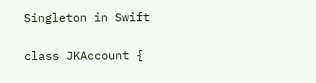Singleton in Swift

class JKAccount {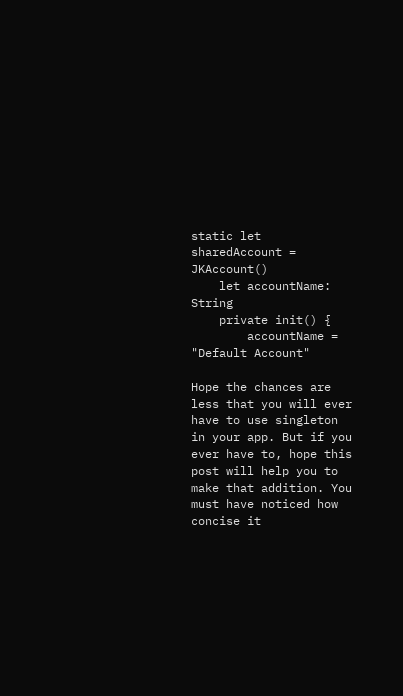static let sharedAccount = JKAccount()
    let accountName: String
    private init() {
        accountName = "Default Account"

Hope the chances are less that you will ever have to use singleton in your app. But if you ever have to, hope this post will help you to make that addition. You must have noticed how concise it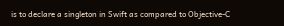is to declare a singleton in Swift as compared to Objective-C